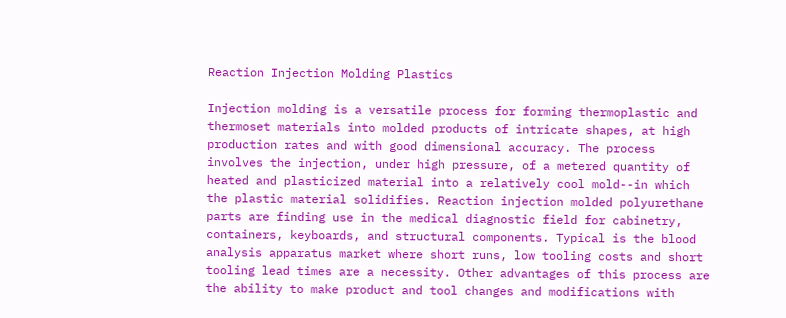Reaction Injection Molding Plastics

Injection molding is a versatile process for forming thermoplastic and thermoset materials into molded products of intricate shapes, at high production rates and with good dimensional accuracy. The process involves the injection, under high pressure, of a metered quantity of heated and plasticized material into a relatively cool mold--in which the plastic material solidifies. Reaction injection molded polyurethane parts are finding use in the medical diagnostic field for cabinetry, containers, keyboards, and structural components. Typical is the blood analysis apparatus market where short runs, low tooling costs and short tooling lead times are a necessity. Other advantages of this process are the ability to make product and tool changes and modifications with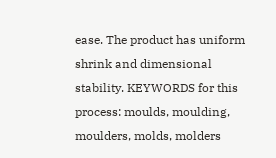ease. The product has uniform shrink and dimensional stability. KEYWORDS for this process: moulds, moulding, moulders, molds, molders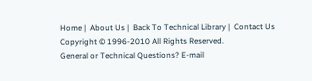Home |  About Us |  Back To Technical Library |  Contact Us
Copyright © 1996-2010 All Rights Reserved.
General or Technical Questions? E-mail